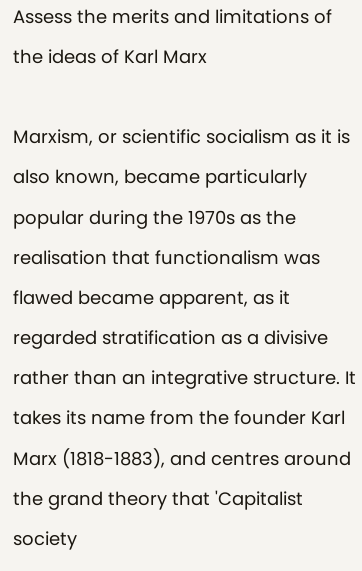Assess the merits and limitations of the ideas of Karl Marx

Marxism, or scientific socialism as it is also known, became particularly popular during the 1970s as the realisation that functionalism was flawed became apparent, as it regarded stratification as a divisive rather than an integrative structure. It takes its name from the founder Karl Marx (1818-1883), and centres around the grand theory that 'Capitalist society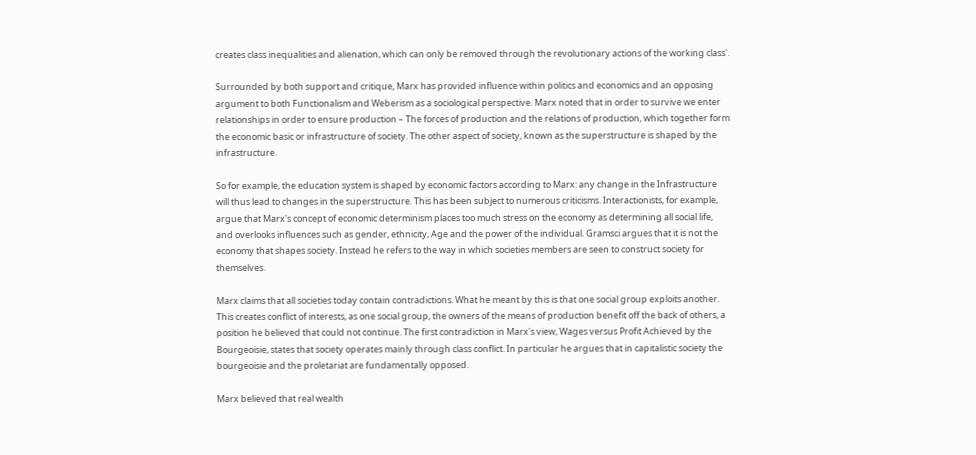creates class inequalities and alienation, which can only be removed through the revolutionary actions of the working class'.

Surrounded by both support and critique, Marx has provided influence within politics and economics and an opposing argument to both Functionalism and Weberism as a sociological perspective. Marx noted that in order to survive we enter relationships in order to ensure production – The forces of production and the relations of production, which together form the economic basic or infrastructure of society. The other aspect of society, known as the superstructure is shaped by the infrastructure.

So for example, the education system is shaped by economic factors according to Marx: any change in the Infrastructure will thus lead to changes in the superstructure. This has been subject to numerous criticisms. Interactionists, for example, argue that Marx's concept of economic determinism places too much stress on the economy as determining all social life, and overlooks influences such as gender, ethnicity, Age and the power of the individual. Gramsci argues that it is not the economy that shapes society. Instead he refers to the way in which societies members are seen to construct society for themselves.

Marx claims that all societies today contain contradictions. What he meant by this is that one social group exploits another. This creates conflict of interests, as one social group, the owners of the means of production benefit off the back of others, a position he believed that could not continue. The first contradiction in Marx's view, Wages versus Profit Achieved by the Bourgeoisie, states that society operates mainly through class conflict. In particular he argues that in capitalistic society the bourgeoisie and the proletariat are fundamentally opposed.

Marx believed that real wealth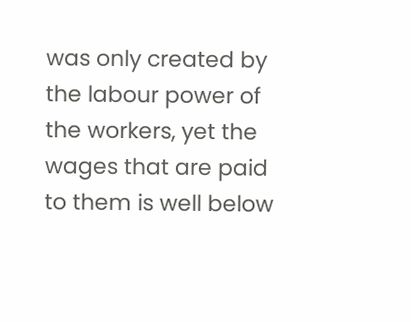was only created by the labour power of the workers, yet the wages that are paid to them is well below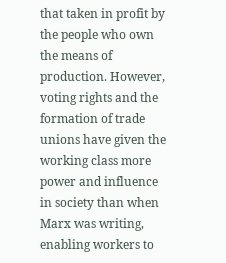that taken in profit by the people who own the means of production. However, voting rights and the formation of trade unions have given the working class more power and influence in society than when Marx was writing, enabling workers to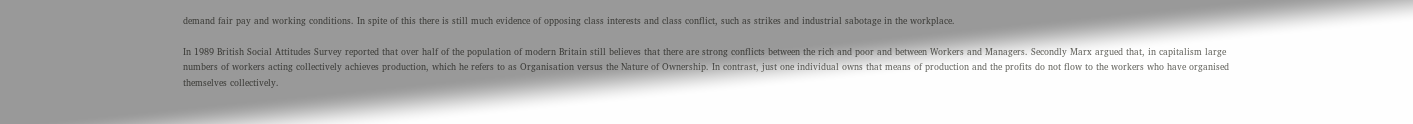demand fair pay and working conditions. In spite of this there is still much evidence of opposing class interests and class conflict, such as strikes and industrial sabotage in the workplace.

In 1989 British Social Attitudes Survey reported that over half of the population of modern Britain still believes that there are strong conflicts between the rich and poor and between Workers and Managers. Secondly Marx argued that, in capitalism large numbers of workers acting collectively achieves production, which he refers to as Organisation versus the Nature of Ownership. In contrast, just one individual owns that means of production and the profits do not flow to the workers who have organised themselves collectively.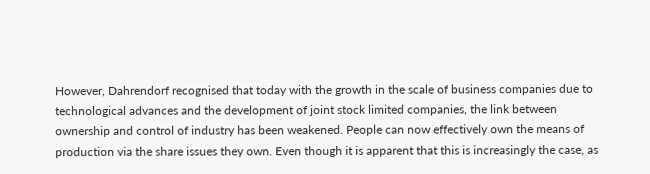However, Dahrendorf recognised that today with the growth in the scale of business companies due to technological advances and the development of joint stock limited companies, the link between ownership and control of industry has been weakened. People can now effectively own the means of production via the share issues they own. Even though it is apparent that this is increasingly the case, as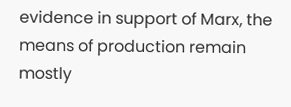evidence in support of Marx, the means of production remain mostly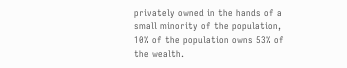privately owned in the hands of a small minority of the population, 10% of the population owns 53% of the wealth.